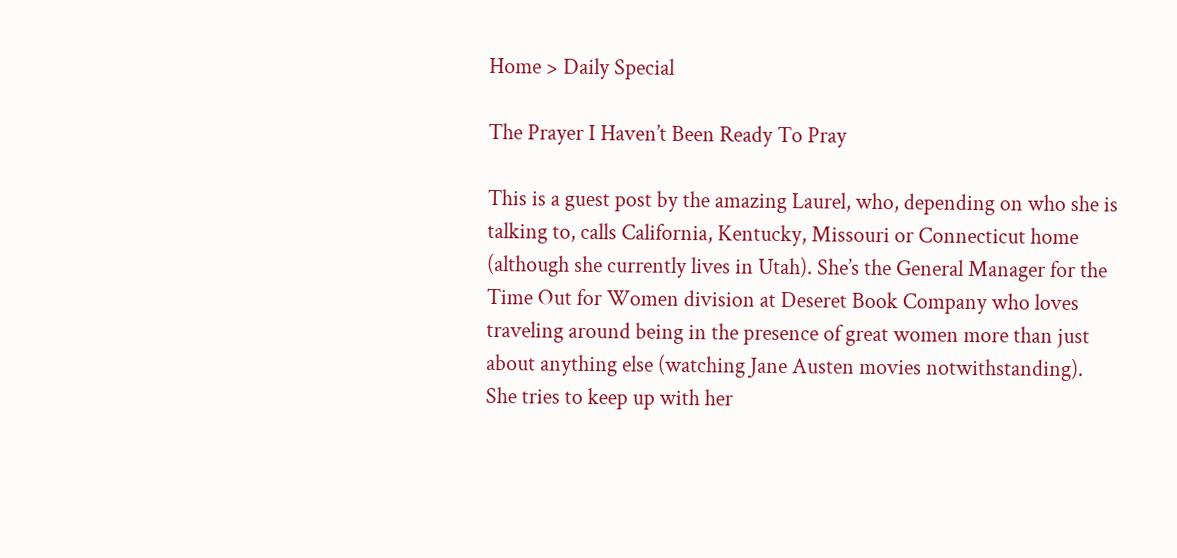Home > Daily Special

The Prayer I Haven’t Been Ready To Pray

This is a guest post by the amazing Laurel, who, depending on who she is talking to, calls California, Kentucky, Missouri or Connecticut home (although she currently lives in Utah). She’s the General Manager for the Time Out for Women division at Deseret Book Company who loves traveling around being in the presence of great women more than just about anything else (watching Jane Austen movies notwithstanding). She tries to keep up with her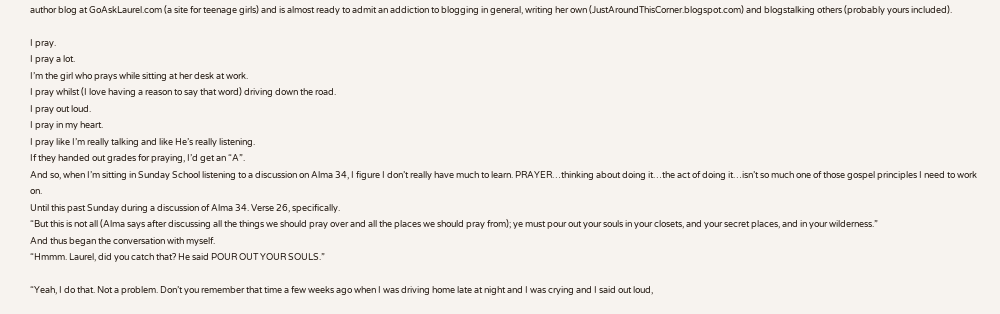author blog at GoAskLaurel.com (a site for teenage girls) and is almost ready to admit an addiction to blogging in general, writing her own (JustAroundThisCorner.blogspot.com) and blogstalking others (probably yours included).

I pray.
I pray a lot.
I’m the girl who prays while sitting at her desk at work.
I pray whilst (I love having a reason to say that word) driving down the road.
I pray out loud.
I pray in my heart.
I pray like I’m really talking and like He’s really listening.
If they handed out grades for praying, I’d get an “A”.
And so, when I’m sitting in Sunday School listening to a discussion on Alma 34, I figure I don’t really have much to learn. PRAYER…thinking about doing it…the act of doing it…isn’t so much one of those gospel principles I need to work on.
Until this past Sunday during a discussion of Alma 34. Verse 26, specifically.
“But this is not all (Alma says after discussing all the things we should pray over and all the places we should pray from); ye must pour out your souls in your closets, and your secret places, and in your wilderness.”
And thus began the conversation with myself.
“Hmmm. Laurel, did you catch that? He said POUR OUT YOUR SOULS.”

“Yeah, I do that. Not a problem. Don’t you remember that time a few weeks ago when I was driving home late at night and I was crying and I said out loud,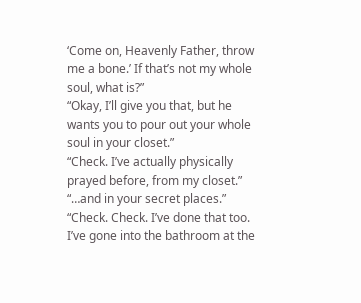‘Come on, Heavenly Father, throw me a bone.’ If that’s not my whole soul, what is?”
“Okay, I’ll give you that, but he wants you to pour out your whole soul in your closet.”
“Check. I’ve actually physically prayed before, from my closet.”
“…and in your secret places.”
“Check. Check. I’ve done that too. I’ve gone into the bathroom at the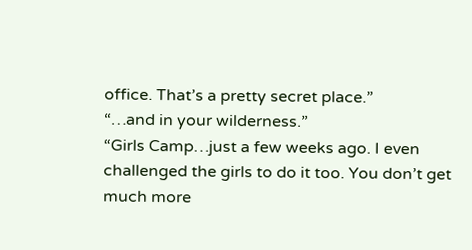office. That’s a pretty secret place.”
“…and in your wilderness.”
“Girls Camp…just a few weeks ago. I even challenged the girls to do it too. You don’t get much more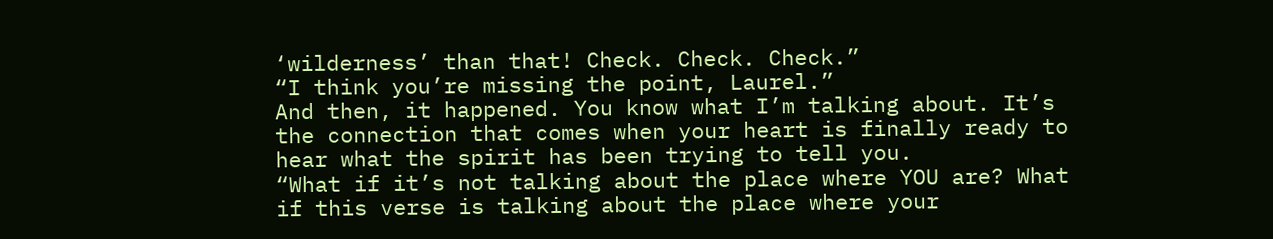‘wilderness’ than that! Check. Check. Check.”
“I think you’re missing the point, Laurel.”
And then, it happened. You know what I’m talking about. It’s the connection that comes when your heart is finally ready to hear what the spirit has been trying to tell you.
“What if it’s not talking about the place where YOU are? What if this verse is talking about the place where your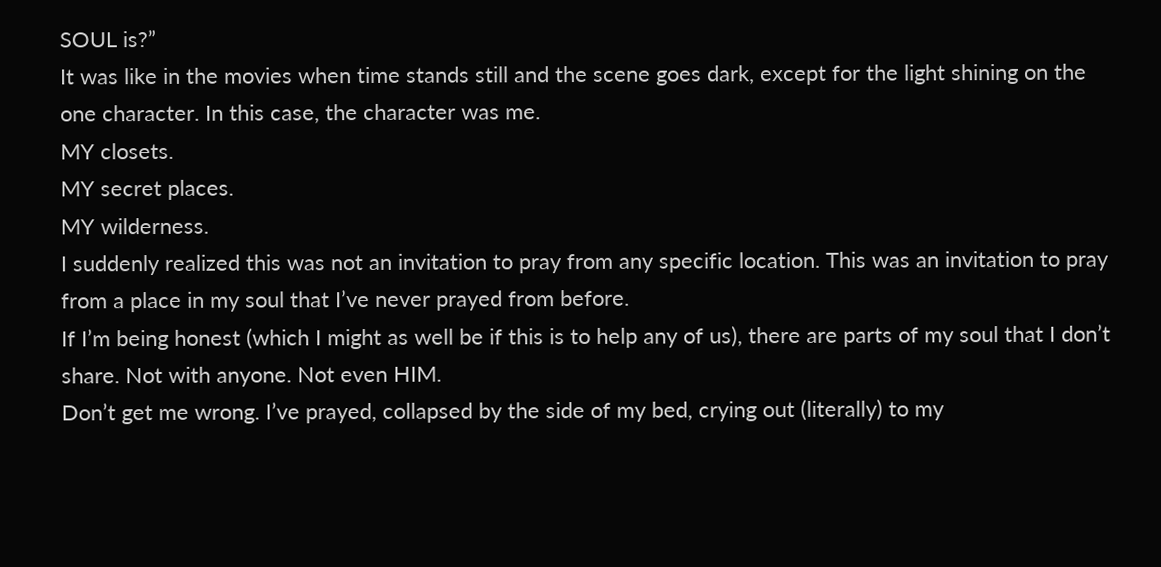SOUL is?”
It was like in the movies when time stands still and the scene goes dark, except for the light shining on the one character. In this case, the character was me.
MY closets.
MY secret places.
MY wilderness.
I suddenly realized this was not an invitation to pray from any specific location. This was an invitation to pray from a place in my soul that I’ve never prayed from before.
If I’m being honest (which I might as well be if this is to help any of us), there are parts of my soul that I don’t share. Not with anyone. Not even HIM.
Don’t get me wrong. I’ve prayed, collapsed by the side of my bed, crying out (literally) to my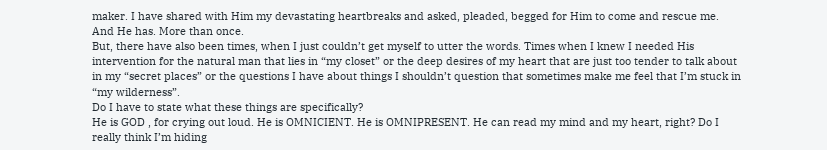maker. I have shared with Him my devastating heartbreaks and asked, pleaded, begged for Him to come and rescue me. And He has. More than once.
But, there have also been times, when I just couldn’t get myself to utter the words. Times when I knew I needed His intervention for the natural man that lies in “my closet” or the deep desires of my heart that are just too tender to talk about in my “secret places” or the questions I have about things I shouldn’t question that sometimes make me feel that I’m stuck in “my wilderness”.
Do I have to state what these things are specifically?
He is GOD , for crying out loud. He is OMNICIENT. He is OMNIPRESENT. He can read my mind and my heart, right? Do I really think I’m hiding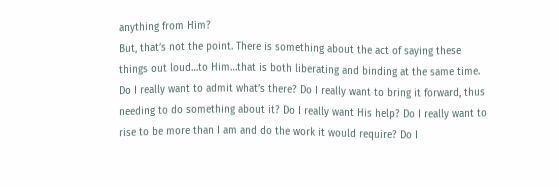anything from Him?
But, that’s not the point. There is something about the act of saying these things out loud…to Him…that is both liberating and binding at the same time. Do I really want to admit what’s there? Do I really want to bring it forward, thus needing to do something about it? Do I really want His help? Do I really want to rise to be more than I am and do the work it would require? Do I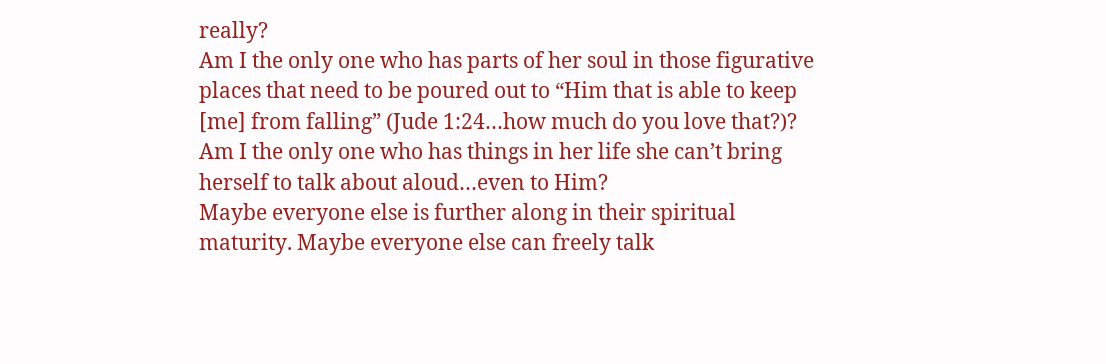really?
Am I the only one who has parts of her soul in those figurative places that need to be poured out to “Him that is able to keep [me] from falling” (Jude 1:24…how much do you love that?)? Am I the only one who has things in her life she can’t bring herself to talk about aloud…even to Him?
Maybe everyone else is further along in their spiritual maturity. Maybe everyone else can freely talk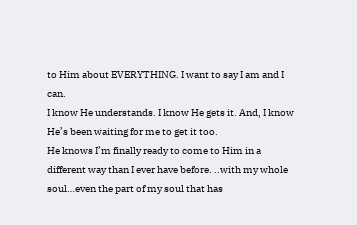to Him about EVERYTHING. I want to say I am and I can.
I know He understands. I know He gets it. And, I know He’s been waiting for me to get it too.
He knows I’m finally ready to come to Him in a different way than I ever have before. ..with my whole soul…even the part of my soul that has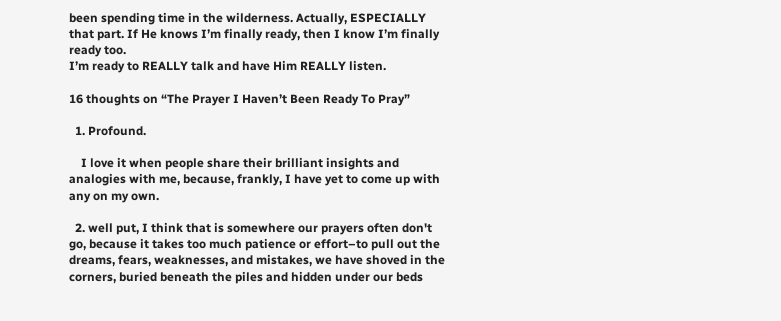been spending time in the wilderness. Actually, ESPECIALLY that part. If He knows I’m finally ready, then I know I’m finally ready too.
I’m ready to REALLY talk and have Him REALLY listen.

16 thoughts on “The Prayer I Haven’t Been Ready To Pray”

  1. Profound.

    I love it when people share their brilliant insights and analogies with me, because, frankly, I have yet to come up with any on my own.

  2. well put, I think that is somewhere our prayers often don't go, because it takes too much patience or effort–to pull out the dreams, fears, weaknesses, and mistakes, we have shoved in the corners, buried beneath the piles and hidden under our beds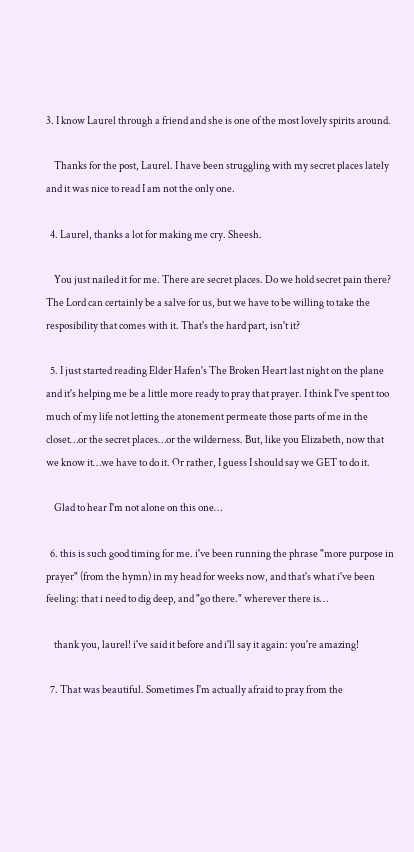3. I know Laurel through a friend and she is one of the most lovely spirits around.

    Thanks for the post, Laurel. I have been struggling with my secret places lately and it was nice to read I am not the only one.

  4. Laurel, thanks a lot for making me cry. Sheesh.

    You just nailed it for me. There are secret places. Do we hold secret pain there? The Lord can certainly be a salve for us, but we have to be willing to take the resposibility that comes with it. That's the hard part, isn't it?

  5. I just started reading Elder Hafen's The Broken Heart last night on the plane and it's helping me be a little more ready to pray that prayer. I think I've spent too much of my life not letting the atonement permeate those parts of me in the closet…or the secret places…or the wilderness. But, like you Elizabeth, now that we know it…we have to do it. Or rather, I guess I should say we GET to do it.

    Glad to hear I'm not alone on this one…

  6. this is such good timing for me. i've been running the phrase "more purpose in prayer" (from the hymn) in my head for weeks now, and that's what i've been feeling: that i need to dig deep, and "go there." wherever there is…

    thank you, laurel! i've said it before and i'll say it again: you're amazing!

  7. That was beautiful. Sometimes I'm actually afraid to pray from the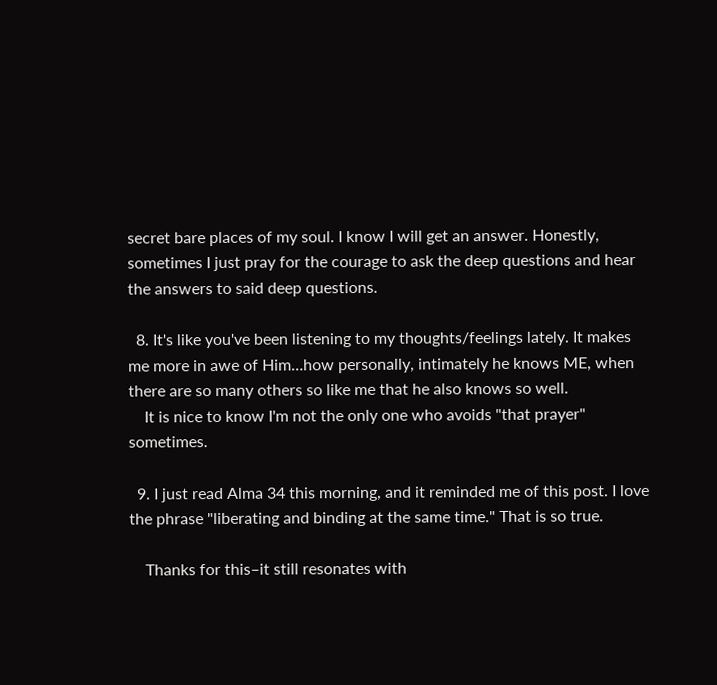secret bare places of my soul. I know I will get an answer. Honestly, sometimes I just pray for the courage to ask the deep questions and hear the answers to said deep questions.

  8. It's like you've been listening to my thoughts/feelings lately. It makes me more in awe of Him…how personally, intimately he knows ME, when there are so many others so like me that he also knows so well.
    It is nice to know I'm not the only one who avoids "that prayer" sometimes.

  9. I just read Alma 34 this morning, and it reminded me of this post. I love the phrase "liberating and binding at the same time." That is so true.

    Thanks for this–it still resonates with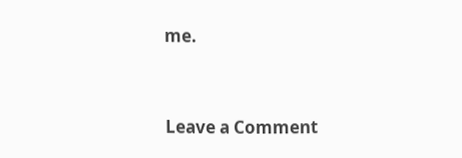me.


Leave a Comment